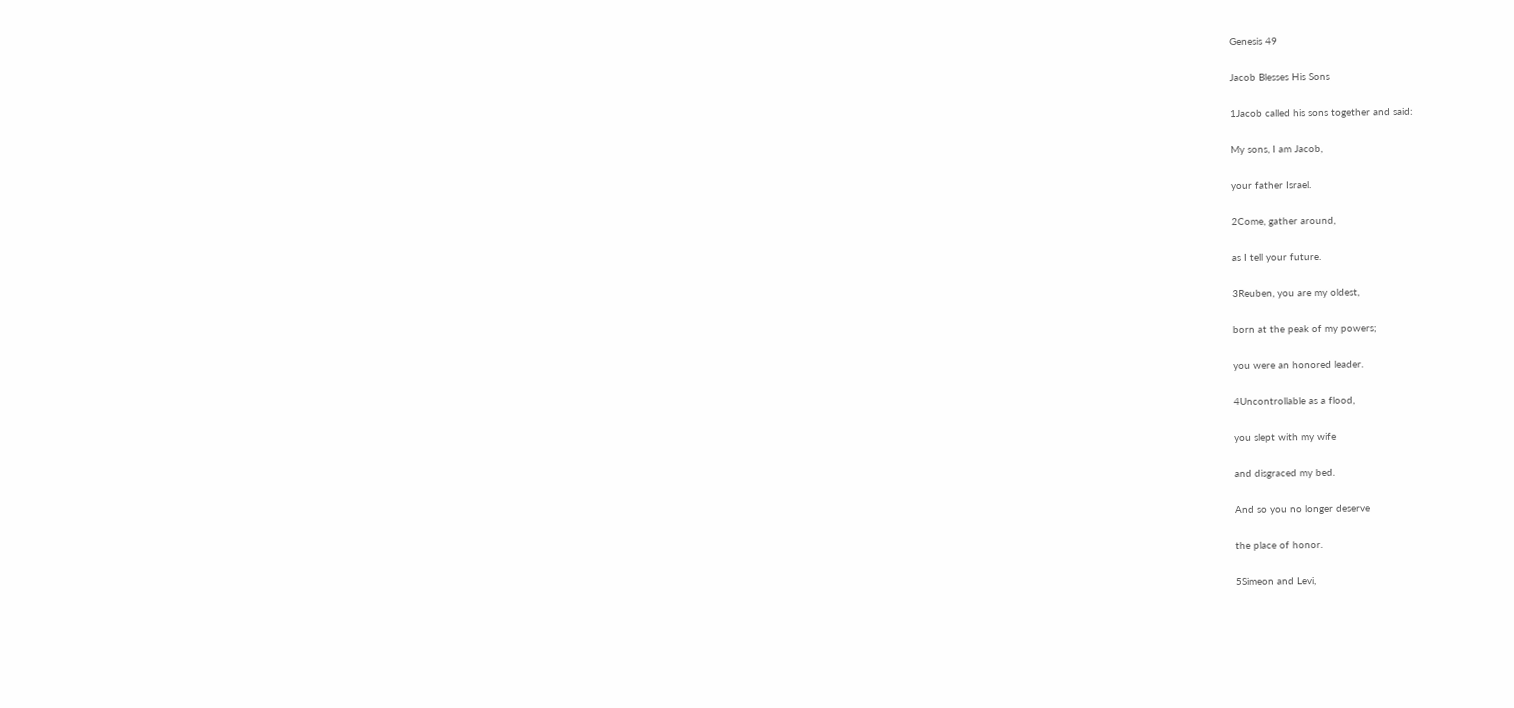Genesis 49

Jacob Blesses His Sons

1Jacob called his sons together and said:

My sons, I am Jacob,

your father Israel.

2Come, gather around,

as I tell your future.

3Reuben, you are my oldest,

born at the peak of my powers;

you were an honored leader.

4Uncontrollable as a flood,

you slept with my wife

and disgraced my bed.

And so you no longer deserve

the place of honor.

5Simeon and Levi,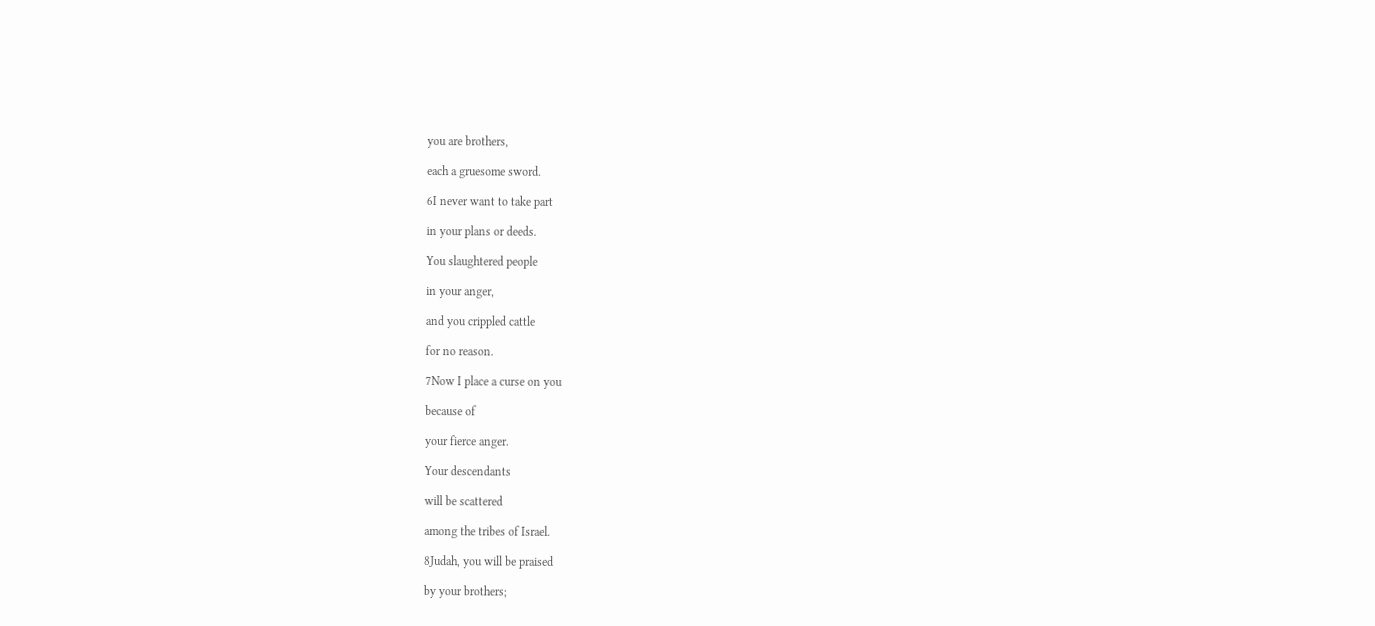you are brothers,

each a gruesome sword.

6I never want to take part

in your plans or deeds.

You slaughtered people

in your anger,

and you crippled cattle

for no reason.

7Now I place a curse on you

because of

your fierce anger.

Your descendants

will be scattered

among the tribes of Israel.

8Judah, you will be praised

by your brothers;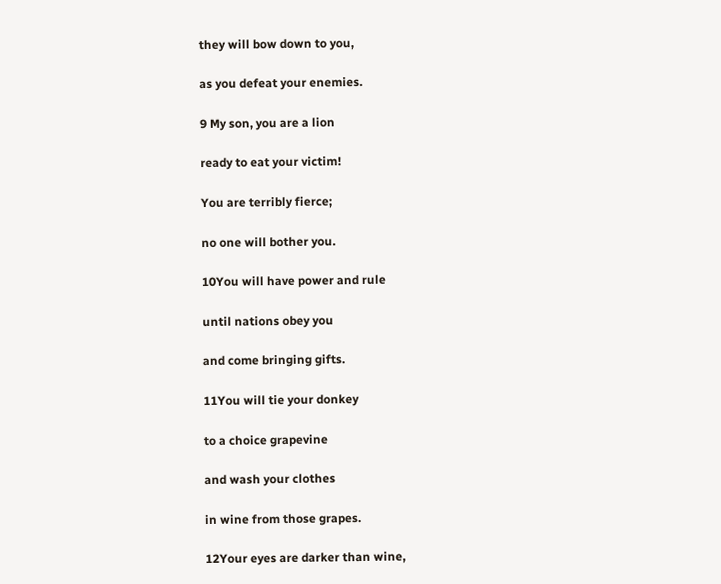they will bow down to you,

as you defeat your enemies.

9 My son, you are a lion

ready to eat your victim!

You are terribly fierce;

no one will bother you.

10You will have power and rule

until nations obey you

and come bringing gifts.

11You will tie your donkey

to a choice grapevine

and wash your clothes

in wine from those grapes.

12Your eyes are darker than wine,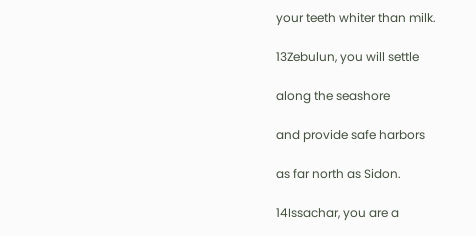your teeth whiter than milk.

13Zebulun, you will settle

along the seashore

and provide safe harbors

as far north as Sidon.

14Issachar, you are a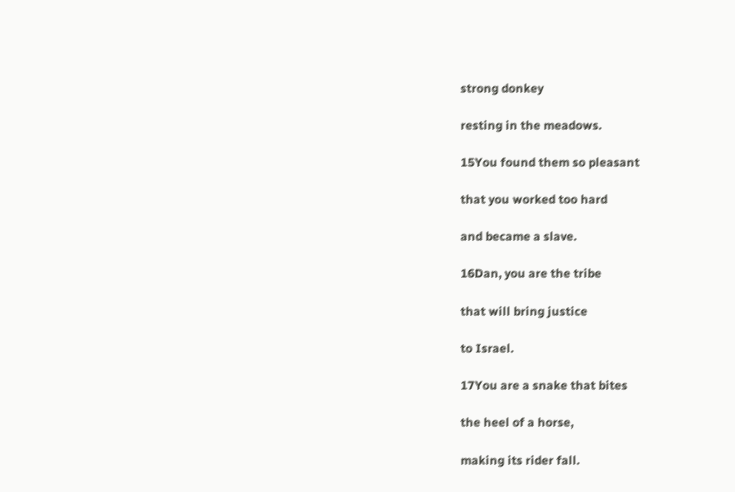strong donkey

resting in the meadows.

15You found them so pleasant

that you worked too hard

and became a slave.

16Dan, you are the tribe

that will bring justice

to Israel.

17You are a snake that bites

the heel of a horse,

making its rider fall.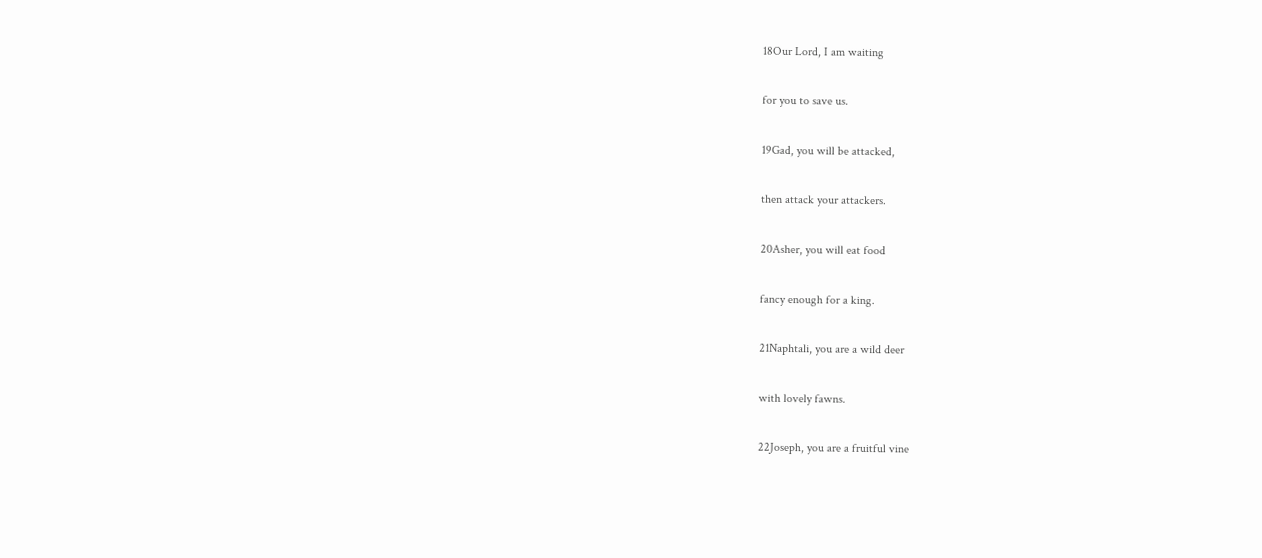18Our Lord, I am waiting

for you to save us.

19Gad, you will be attacked,

then attack your attackers.

20Asher, you will eat food

fancy enough for a king.

21Naphtali, you are a wild deer

with lovely fawns.

22Joseph, you are a fruitful vine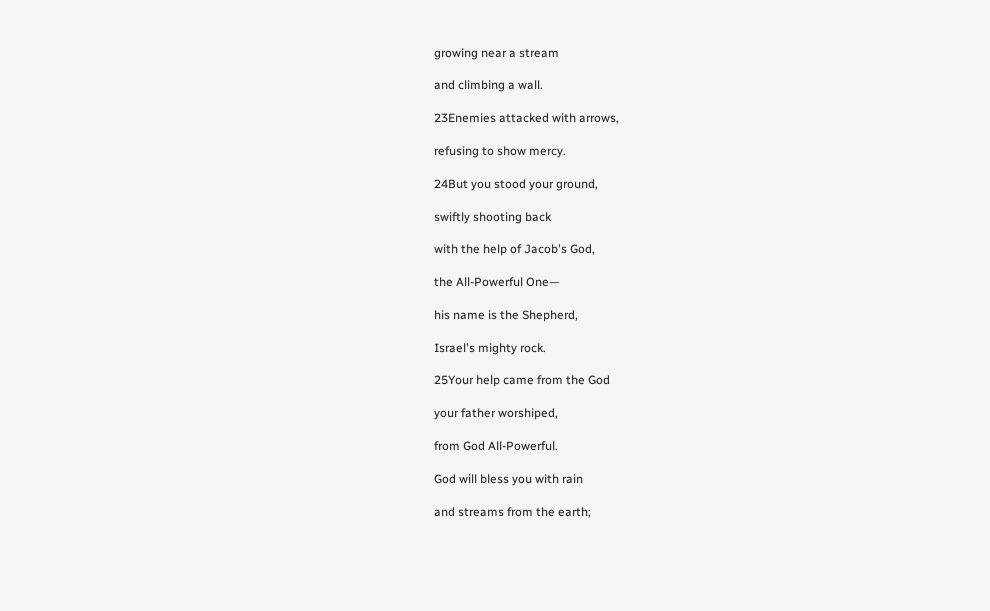growing near a stream

and climbing a wall.

23Enemies attacked with arrows,

refusing to show mercy.

24But you stood your ground,

swiftly shooting back

with the help of Jacob's God,

the All-Powerful One—

his name is the Shepherd,

Israel's mighty rock.

25Your help came from the God

your father worshiped,

from God All-Powerful.

God will bless you with rain

and streams from the earth;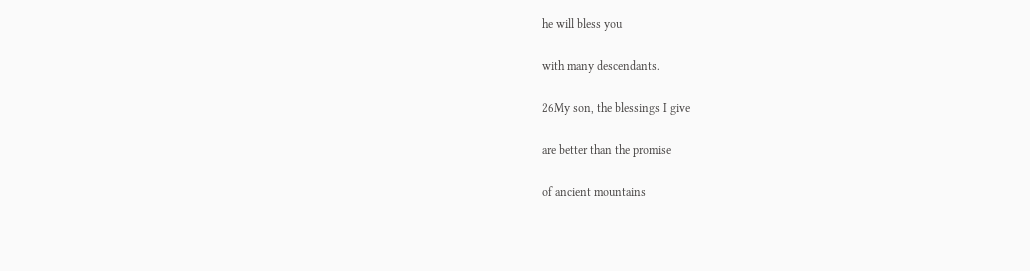he will bless you

with many descendants.

26My son, the blessings I give

are better than the promise

of ancient mountains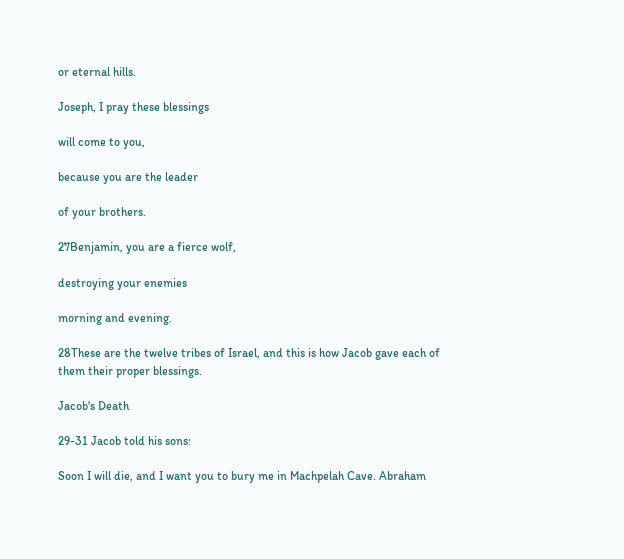or eternal hills.

Joseph, I pray these blessings

will come to you,

because you are the leader

of your brothers.

27Benjamin, you are a fierce wolf,

destroying your enemies

morning and evening.

28These are the twelve tribes of Israel, and this is how Jacob gave each of them their proper blessings.

Jacob's Death

29-31 Jacob told his sons:

Soon I will die, and I want you to bury me in Machpelah Cave. Abraham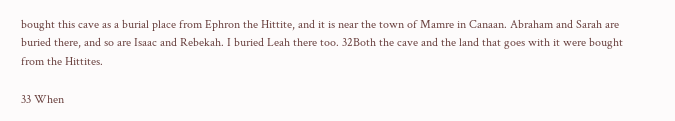bought this cave as a burial place from Ephron the Hittite, and it is near the town of Mamre in Canaan. Abraham and Sarah are buried there, and so are Isaac and Rebekah. I buried Leah there too. 32Both the cave and the land that goes with it were bought from the Hittites.

33 When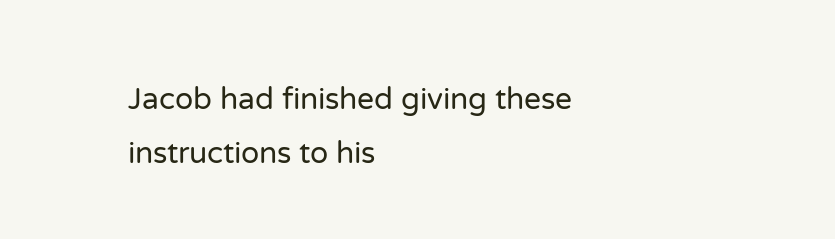Jacob had finished giving these instructions to his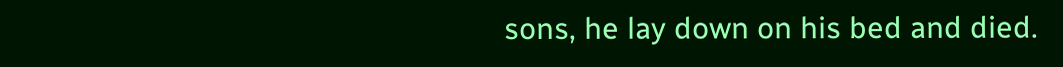sons, he lay down on his bed and died.